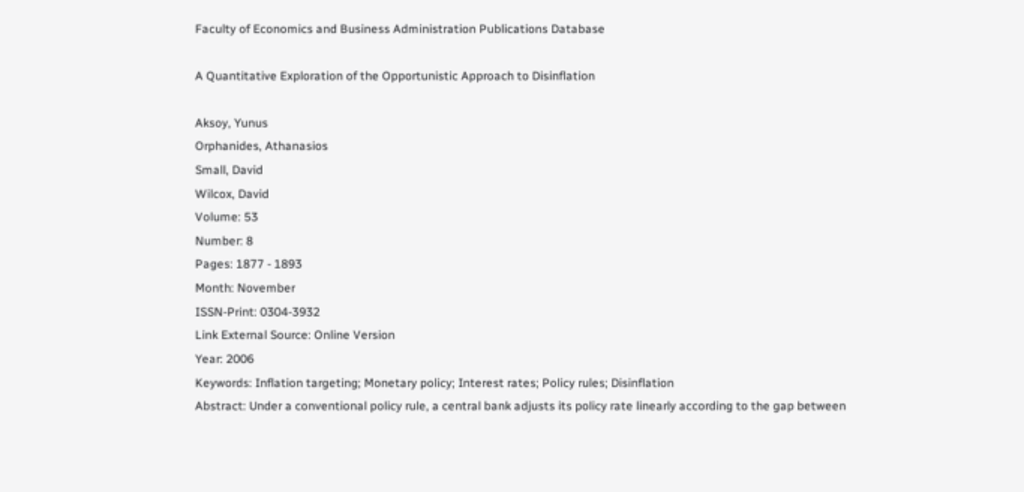Faculty of Economics and Business Administration Publications Database

A Quantitative Exploration of the Opportunistic Approach to Disinflation

Aksoy, Yunus
Orphanides, Athanasios
Small, David
Wilcox, David
Volume: 53
Number: 8
Pages: 1877 - 1893
Month: November
ISSN-Print: 0304-3932
Link External Source: Online Version
Year: 2006
Keywords: Inflation targeting; Monetary policy; Interest rates; Policy rules; Disinflation
Abstract: Under a conventional policy rule, a central bank adjusts its policy rate linearly according to the gap between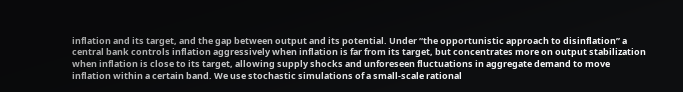inflation and its target, and the gap between output and its potential. Under “the opportunistic approach to disinflation” a central bank controls inflation aggressively when inflation is far from its target, but concentrates more on output stabilization when inflation is close to its target, allowing supply shocks and unforeseen fluctuations in aggregate demand to move inflation within a certain band. We use stochastic simulations of a small-scale rational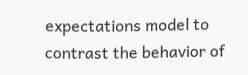expectations model to contrast the behavior of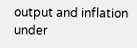output and inflation under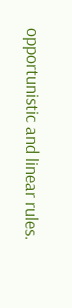opportunistic and linear rules.